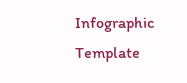Infographic Template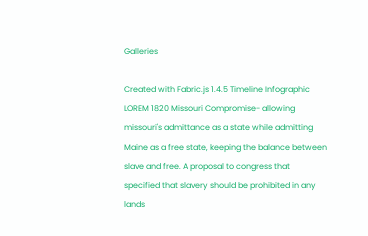Galleries

Created with Fabric.js 1.4.5 Timeline Infographic LOREM 1820 Missouri Compromise- allowing missouri's admittance as a state while admitting Maine as a free state, keeping the balance between slave and free. A proposal to congress that specified that slavery should be prohibited in any lands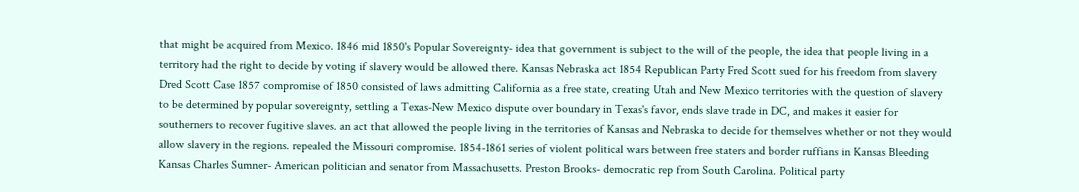that might be acquired from Mexico. 1846 mid 1850's Popular Sovereignty- idea that government is subject to the will of the people, the idea that people living in a territory had the right to decide by voting if slavery would be allowed there. Kansas Nebraska act 1854 Republican Party Fred Scott sued for his freedom from slavery Dred Scott Case 1857 compromise of 1850 consisted of laws admitting California as a free state, creating Utah and New Mexico territories with the question of slavery to be determined by popular sovereignty, settling a Texas-New Mexico dispute over boundary in Texas's favor, ends slave trade in DC, and makes it easier for southerners to recover fugitive slaves. an act that allowed the people living in the territories of Kansas and Nebraska to decide for themselves whether or not they would allow slavery in the regions. repealed the Missouri compromise. 1854-1861 series of violent political wars between free staters and border ruffians in Kansas Bleeding Kansas Charles Sumner- American politician and senator from Massachusetts. Preston Brooks- democratic rep from South Carolina. Political party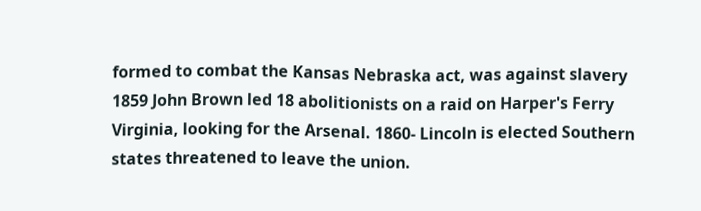formed to combat the Kansas Nebraska act, was against slavery 1859 John Brown led 18 abolitionists on a raid on Harper's Ferry Virginia, looking for the Arsenal. 1860- Lincoln is elected Southern states threatened to leave the union.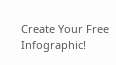Create Your Free Infographic!